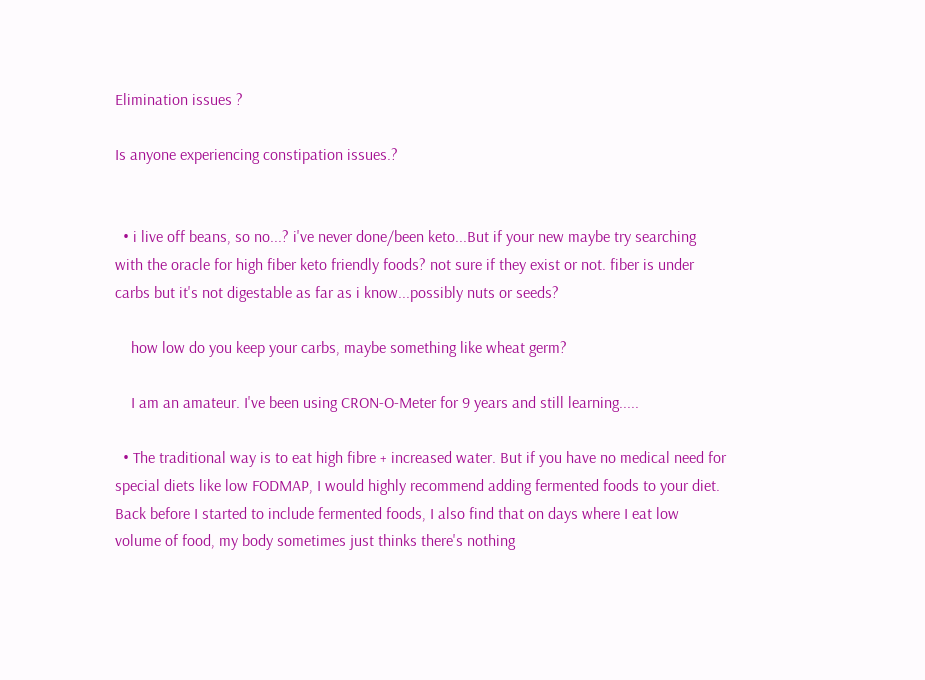Elimination issues ?

Is anyone experiencing constipation issues.?


  • i live off beans, so no...? i've never done/been keto...But if your new maybe try searching with the oracle for high fiber keto friendly foods? not sure if they exist or not. fiber is under carbs but it's not digestable as far as i know...possibly nuts or seeds?

    how low do you keep your carbs, maybe something like wheat germ?

    I am an amateur. I've been using CRON-O-Meter for 9 years and still learning.....

  • The traditional way is to eat high fibre + increased water. But if you have no medical need for special diets like low FODMAP, I would highly recommend adding fermented foods to your diet. Back before I started to include fermented foods, I also find that on days where I eat low volume of food, my body sometimes just thinks there's nothing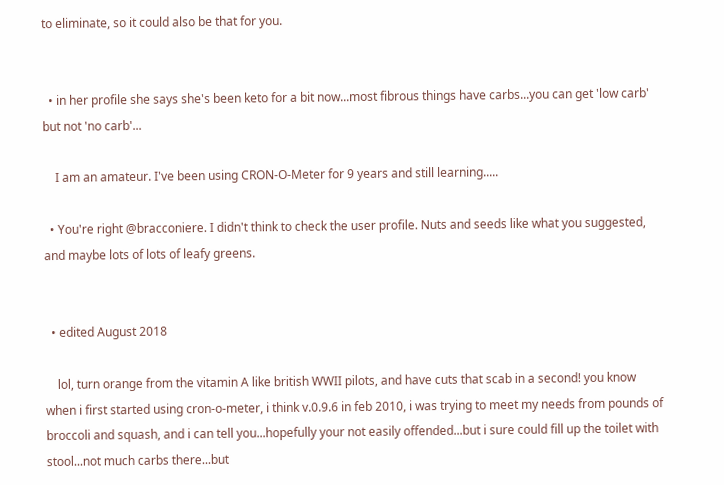to eliminate, so it could also be that for you.


  • in her profile she says she's been keto for a bit now...most fibrous things have carbs...you can get 'low carb' but not 'no carb'...

    I am an amateur. I've been using CRON-O-Meter for 9 years and still learning.....

  • You're right @bracconiere. I didn't think to check the user profile. Nuts and seeds like what you suggested, and maybe lots of lots of leafy greens.


  • edited August 2018

    lol, turn orange from the vitamin A like british WWII pilots, and have cuts that scab in a second! you know when i first started using cron-o-meter, i think v.0.9.6 in feb 2010, i was trying to meet my needs from pounds of broccoli and squash, and i can tell you...hopefully your not easily offended...but i sure could fill up the toilet with stool...not much carbs there...but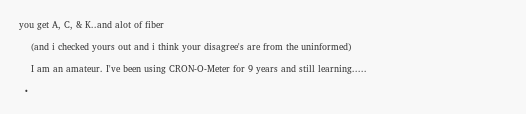you get A, C, & K..and alot of fiber

    (and i checked yours out and i think your disagree's are from the uninformed)

    I am an amateur. I've been using CRON-O-Meter for 9 years and still learning.....

  •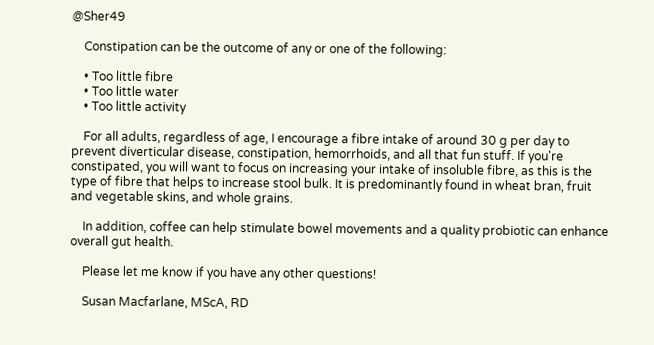@Sher49

    Constipation can be the outcome of any or one of the following:

    • Too little fibre
    • Too little water
    • Too little activity

    For all adults, regardless of age, I encourage a fibre intake of around 30 g per day to prevent diverticular disease, constipation, hemorrhoids, and all that fun stuff. If you're constipated, you will want to focus on increasing your intake of insoluble fibre, as this is the type of fibre that helps to increase stool bulk. It is predominantly found in wheat bran, fruit and vegetable skins, and whole grains.

    In addition, coffee can help stimulate bowel movements and a quality probiotic can enhance overall gut health.

    Please let me know if you have any other questions!

    Susan Macfarlane, MScA, RD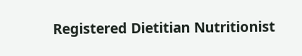Registered Dietitian Nutritionist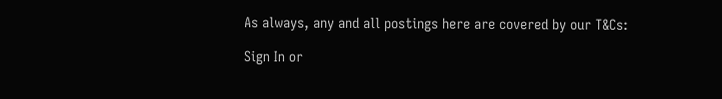As always, any and all postings here are covered by our T&Cs:

Sign In or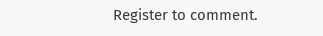Register to comment.